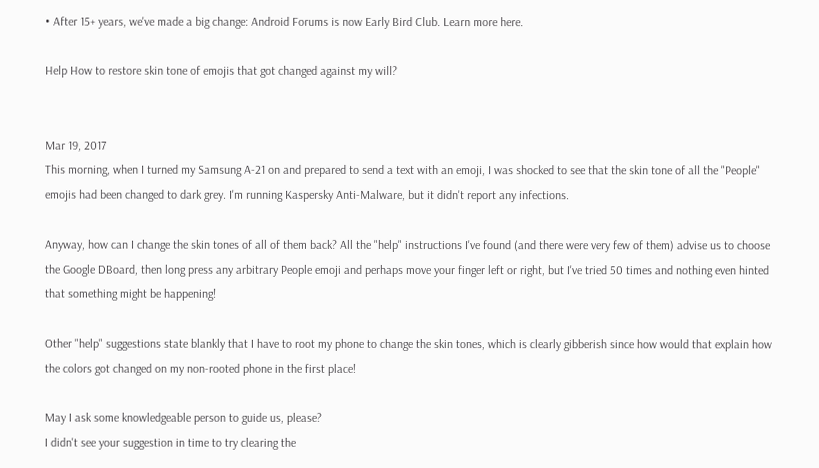• After 15+ years, we've made a big change: Android Forums is now Early Bird Club. Learn more here.

Help How to restore skin tone of emojis that got changed against my will?


Mar 19, 2017
This morning, when I turned my Samsung A-21 on and prepared to send a text with an emoji, I was shocked to see that the skin tone of all the "People" emojis had been changed to dark grey. I'm running Kaspersky Anti-Malware, but it didn't report any infections.

Anyway, how can I change the skin tones of all of them back? All the "help" instructions I've found (and there were very few of them) advise us to choose the Google DBoard, then long press any arbitrary People emoji and perhaps move your finger left or right, but I've tried 50 times and nothing even hinted that something might be happening!

Other "help" suggestions state blankly that I have to root my phone to change the skin tones, which is clearly gibberish since how would that explain how the colors got changed on my non-rooted phone in the first place!

May I ask some knowledgeable person to guide us, please?
I didn't see your suggestion in time to try clearing the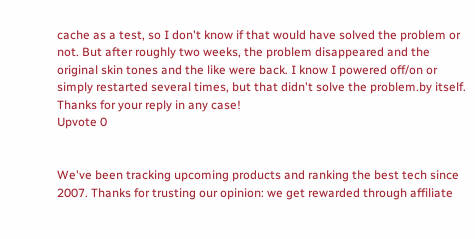cache as a test, so I don't know if that would have solved the problem or not. But after roughly two weeks, the problem disappeared and the original skin tones and the like were back. I know I powered off/on or simply restarted several times, but that didn't solve the problem.by itself. Thanks for your reply in any case!
Upvote 0


We've been tracking upcoming products and ranking the best tech since 2007. Thanks for trusting our opinion: we get rewarded through affiliate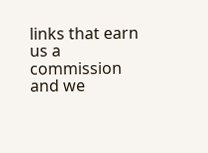links that earn us a commission and we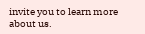invite you to learn more about us.